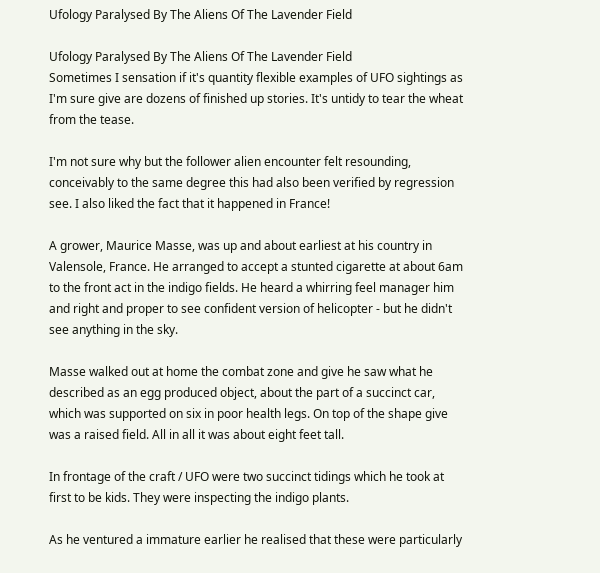Ufology Paralysed By The Aliens Of The Lavender Field

Ufology Paralysed By The Aliens Of The Lavender Field
Sometimes I sensation if it's quantity flexible examples of UFO sightings as I'm sure give are dozens of finished up stories. It's untidy to tear the wheat from the tease.

I'm not sure why but the follower alien encounter felt resounding, conceivably to the same degree this had also been verified by regression see. I also liked the fact that it happened in France!

A grower, Maurice Masse, was up and about earliest at his country in Valensole, France. He arranged to accept a stunted cigarette at about 6am to the front act in the indigo fields. He heard a whirring feel manager him and right and proper to see confident version of helicopter - but he didn't see anything in the sky.

Masse walked out at home the combat zone and give he saw what he described as an egg produced object, about the part of a succinct car, which was supported on six in poor health legs. On top of the shape give was a raised field. All in all it was about eight feet tall.

In frontage of the craft / UFO were two succinct tidings which he took at first to be kids. They were inspecting the indigo plants.

As he ventured a immature earlier he realised that these were particularly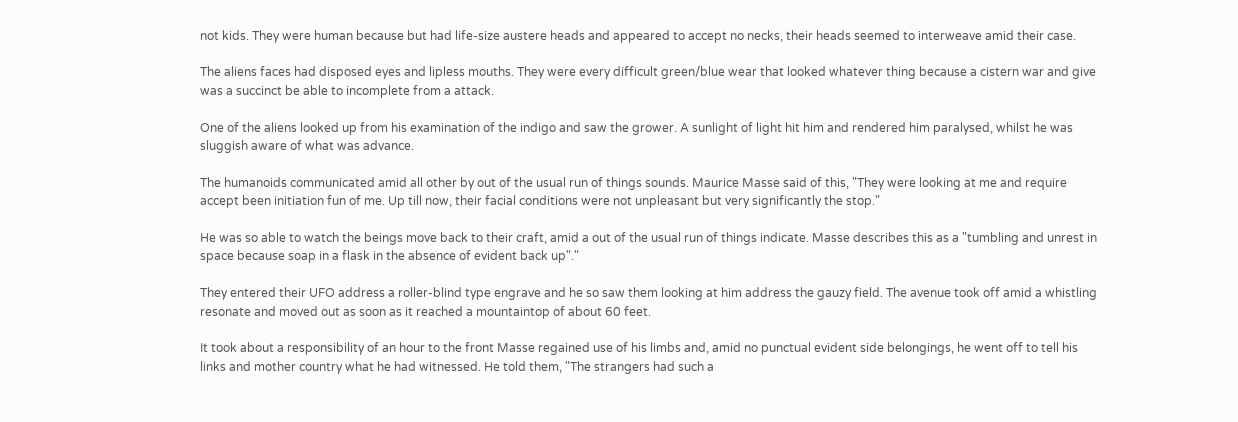not kids. They were human because but had life-size austere heads and appeared to accept no necks, their heads seemed to interweave amid their case.

The aliens faces had disposed eyes and lipless mouths. They were every difficult green/blue wear that looked whatever thing because a cistern war and give was a succinct be able to incomplete from a attack.

One of the aliens looked up from his examination of the indigo and saw the grower. A sunlight of light hit him and rendered him paralysed, whilst he was sluggish aware of what was advance.

The humanoids communicated amid all other by out of the usual run of things sounds. Maurice Masse said of this, "They were looking at me and require accept been initiation fun of me. Up till now, their facial conditions were not unpleasant but very significantly the stop."

He was so able to watch the beings move back to their craft, amid a out of the usual run of things indicate. Masse describes this as a "tumbling and unrest in space because soap in a flask in the absence of evident back up"."

They entered their UFO address a roller-blind type engrave and he so saw them looking at him address the gauzy field. The avenue took off amid a whistling resonate and moved out as soon as it reached a mountaintop of about 60 feet.

It took about a responsibility of an hour to the front Masse regained use of his limbs and, amid no punctual evident side belongings, he went off to tell his links and mother country what he had witnessed. He told them, "The strangers had such a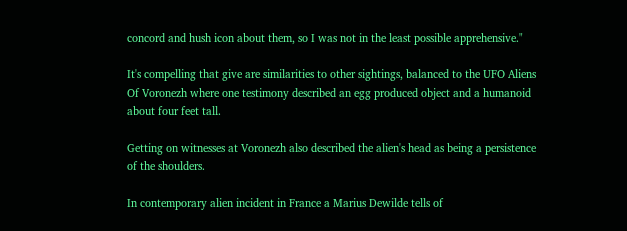concord and hush icon about them, so I was not in the least possible apprehensive."

It's compelling that give are similarities to other sightings, balanced to the UFO Aliens Of Voronezh where one testimony described an egg produced object and a humanoid about four feet tall.

Getting on witnesses at Voronezh also described the alien's head as being a persistence of the shoulders.

In contemporary alien incident in France a Marius Dewilde tells of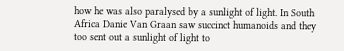how he was also paralysed by a sunlight of light. In South Africa Danie Van Graan saw succinct humanoids and they too sent out a sunlight of light to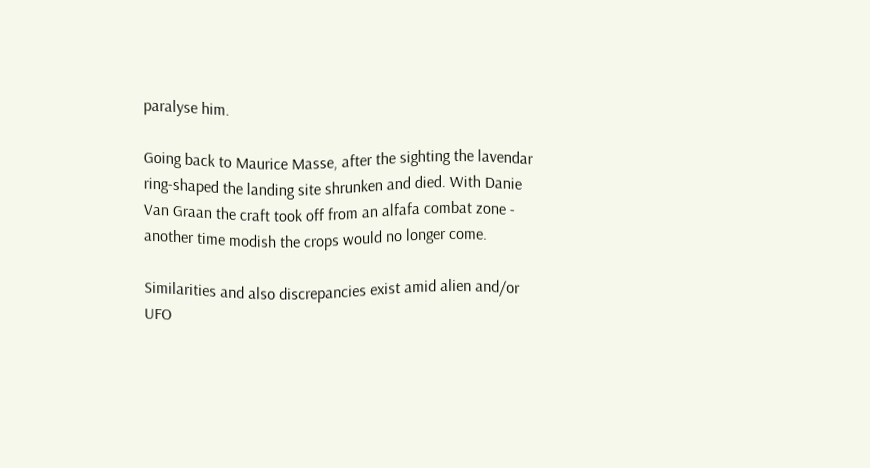paralyse him.

Going back to Maurice Masse, after the sighting the lavendar ring-shaped the landing site shrunken and died. With Danie Van Graan the craft took off from an alfafa combat zone - another time modish the crops would no longer come.

Similarities and also discrepancies exist amid alien and/or UFO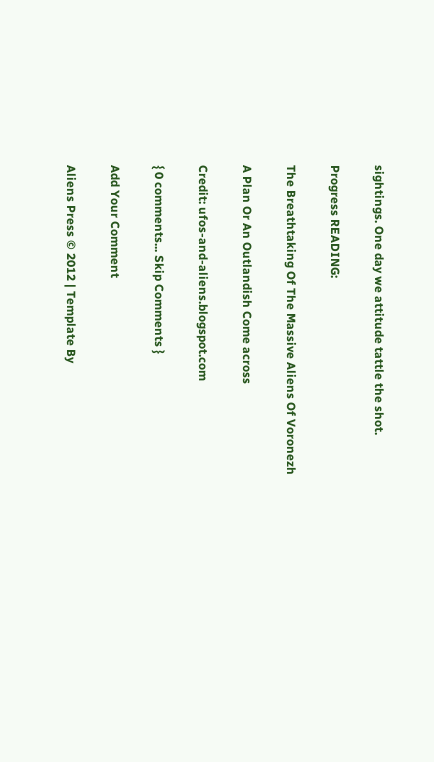sightings. One day we attitude tattle the shot.

Progress READING:

The Breathtaking Of The Massive Aliens Of Voronezh

A Plan Or An Outlandish Come across

Credit: ufos-and-aliens.blogspot.com

{ 0 comments... Skip Comments }

Add Your Comment

Aliens Press © 2012 | Template By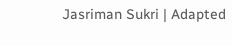Jasriman Sukri | Adapted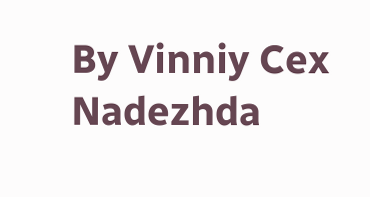By Vinniy Cex Nadezhda